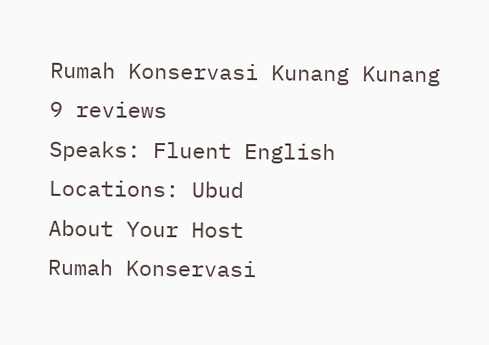Rumah Konservasi Kunang Kunang
9 reviews
Speaks: Fluent English
Locations: Ubud
About Your Host
Rumah Konservasi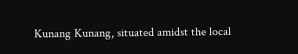Kunang Kunang, situated amidst the local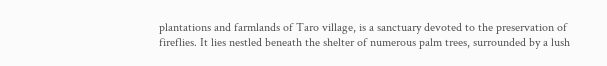plantations and farmlands of Taro village, is a sanctuary devoted to the preservation of fireflies. It lies nestled beneath the shelter of numerous palm trees, surrounded by a lush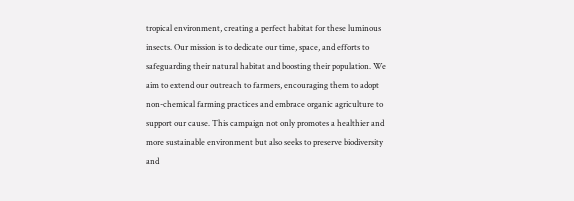tropical environment, creating a perfect habitat for these luminous insects. Our mission is to dedicate our time, space, and efforts to safeguarding their natural habitat and boosting their population. We aim to extend our outreach to farmers, encouraging them to adopt non-chemical farming practices and embrace organic agriculture to support our cause. This campaign not only promotes a healthier and more sustainable environment but also seeks to preserve biodiversity and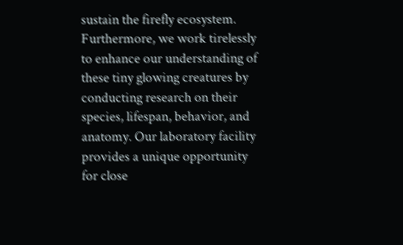sustain the firefly ecosystem. Furthermore, we work tirelessly to enhance our understanding of these tiny glowing creatures by conducting research on their species, lifespan, behavior, and anatomy. Our laboratory facility provides a unique opportunity for close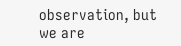observation, but we are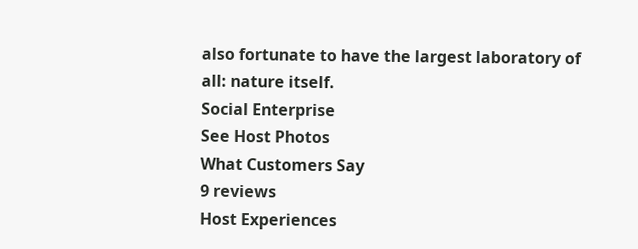also fortunate to have the largest laboratory of all: nature itself.
Social Enterprise
See Host Photos
What Customers Say
9 reviews
Host Experiences